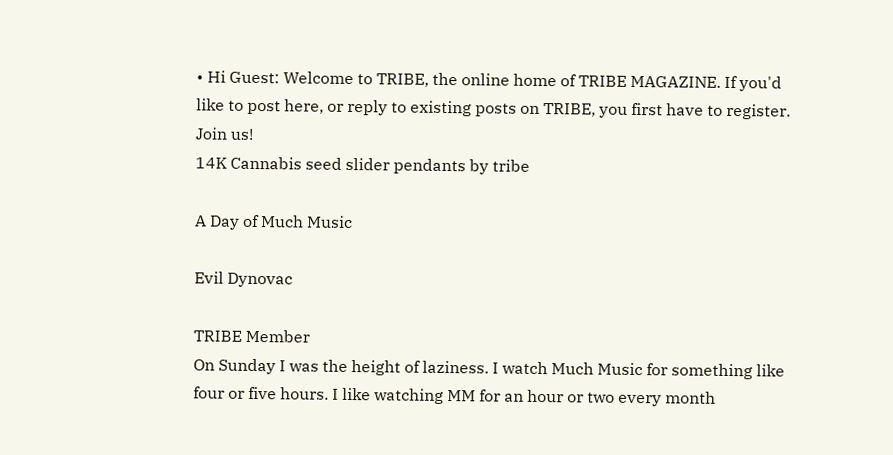• Hi Guest: Welcome to TRIBE, the online home of TRIBE MAGAZINE. If you'd like to post here, or reply to existing posts on TRIBE, you first have to register. Join us!
14K Cannabis seed slider pendants by tribe

A Day of Much Music

Evil Dynovac

TRIBE Member
On Sunday I was the height of laziness. I watch Much Music for something like four or five hours. I like watching MM for an hour or two every month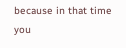because in that time you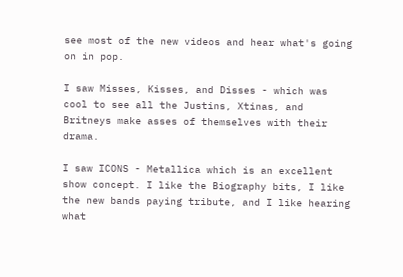see most of the new videos and hear what's going on in pop.

I saw Misses, Kisses, and Disses - which was cool to see all the Justins, Xtinas, and Britneys make asses of themselves with their drama.

I saw ICONS - Metallica which is an excellent show concept. I like the Biography bits, I like the new bands paying tribute, and I like hearing what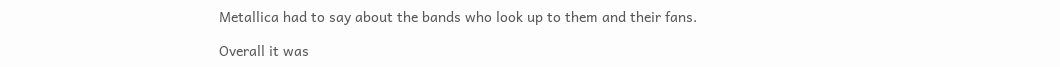Metallica had to say about the bands who look up to them and their fans.

Overall it was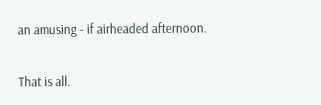an amusing - if airheaded afternoon.

That is all.